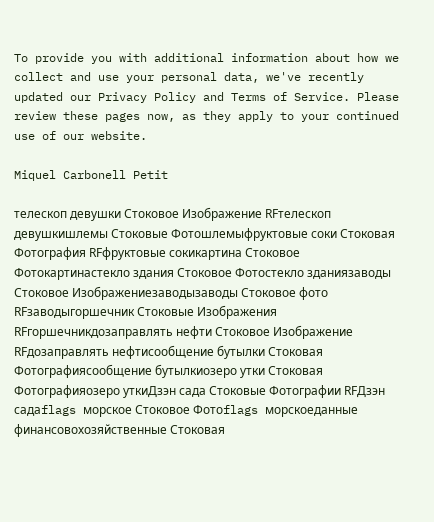To provide you with additional information about how we collect and use your personal data, we've recently updated our Privacy Policy and Terms of Service. Please review these pages now, as they apply to your continued use of our website.

Miquel Carbonell Petit

телескоп девушки Стоковое Изображение RFтелескоп девушкишлемы Стоковые Фотошлемыфруктовые соки Стоковая Фотография RFфруктовые сокикартина Стоковое Фотокартинастекло здания Стоковое Фотостекло зданиязаводы Стоковое Изображениезаводызаводы Стоковое фото RFзаводыгоршечник Стоковые Изображения RFгоршечникдозаправлять нефти Стоковое Изображение RFдозаправлять нефтисообщение бутылки Стоковая Фотографиясообщение бутылкиозеро утки Стоковая Фотографияозеро уткиДзэн сада Стоковые Фотографии RFДзэн садаflags морское Стоковое Фотоflags морскоеданные финансовохозяйственные Стоковая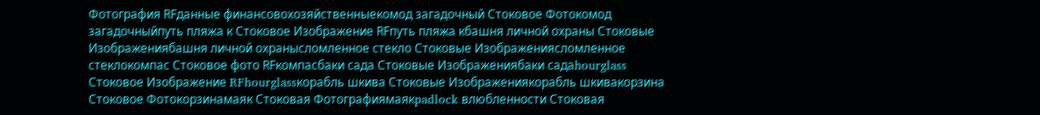Фотография RFданные финансовохозяйственныекомод загадочный Стоковое Фотокомод загадочныйпуть пляжа к Стоковое Изображение RFпуть пляжа кбашня личной охраны Стоковые Изображениябашня личной охранысломленное стекло Стоковые Изображениясломленное стеклокомпас Стоковое фото RFкомпасбаки сада Стоковые Изображениябаки садаhourglass Стоковое Изображение RFhourglassкорабль шкива Стоковые Изображениякорабль шкивакорзина Стоковое Фотокорзинамаяк Стоковая Фотографиямаякpadlock влюбленности Стоковая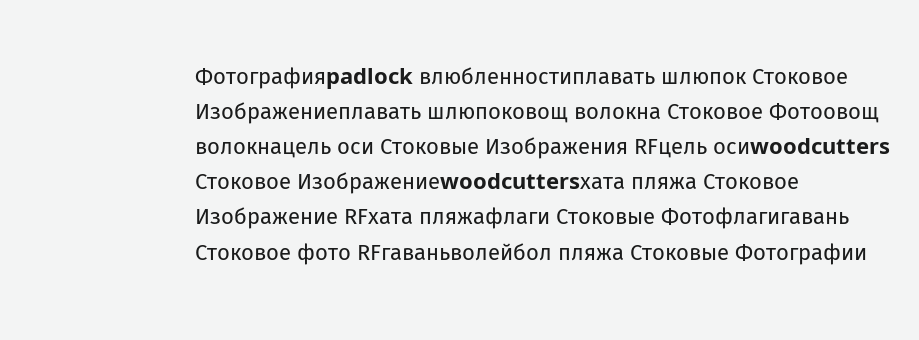Фотографияpadlock влюбленностиплавать шлюпок Стоковое Изображениеплавать шлюпоковощ волокна Стоковое Фотоовощ волокнацель оси Стоковые Изображения RFцель осиwoodcutters Стоковое Изображениеwoodcuttersхата пляжа Стоковое Изображение RFхата пляжафлаги Стоковые Фотофлагигавань Стоковое фото RFгаваньволейбол пляжа Стоковые Фотографии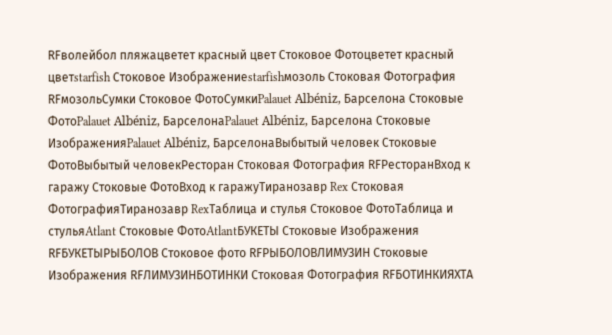RFволейбол пляжацветет красный цвет Стоковое Фотоцветет красный цветstarfish Стоковое Изображениеstarfishмозоль Стоковая Фотография RFмозольСумки Стоковое ФотоСумкиPalauet Albéniz, Барселона Стоковые ФотоPalauet Albéniz, БарселонаPalauet Albéniz, Барселона Стоковые ИзображенияPalauet Albéniz, БарселонаВыбытый человек Стоковые ФотоВыбытый человекРесторан Стоковая Фотография RFРесторанВход к гаражу Стоковые ФотоВход к гаражуТиранозавр Rex Стоковая ФотографияТиранозавр RexТаблица и стулья Стоковое ФотоТаблица и стульяAtlant Стоковые ФотоAtlantБУКЕТЫ Стоковые Изображения RFБУКЕТЫРЫБОЛОВ Стоковое фото RFРЫБОЛОВЛИМУЗИН Стоковые Изображения RFЛИМУЗИНБОТИНКИ Стоковая Фотография RFБОТИНКИЯХТА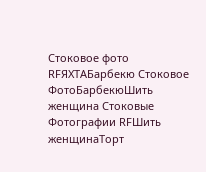Стоковое фото RFЯХТАБарбекю Стоковое ФотоБарбекюШить женщина Стоковые Фотографии RFШить женщинаТорт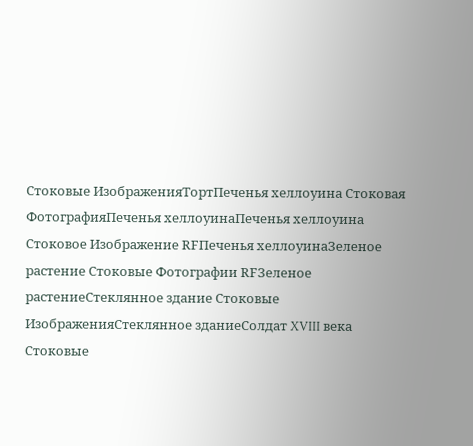Стоковые ИзображенияТортПеченья хеллоуина Стоковая ФотографияПеченья хеллоуинаПеченья хеллоуина Стоковое Изображение RFПеченья хеллоуинаЗеленое растение Стоковые Фотографии RFЗеленое растениеСтеклянное здание Стоковые ИзображенияСтеклянное зданиеСолдат XVIII века Стоковые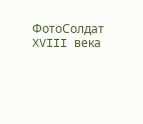ФотоСолдат XVIII века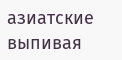азиатские выпивая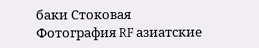баки Стоковая Фотография RF азиатские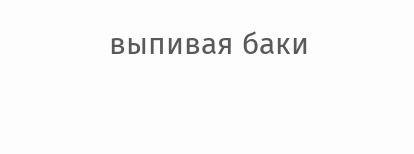выпивая баки